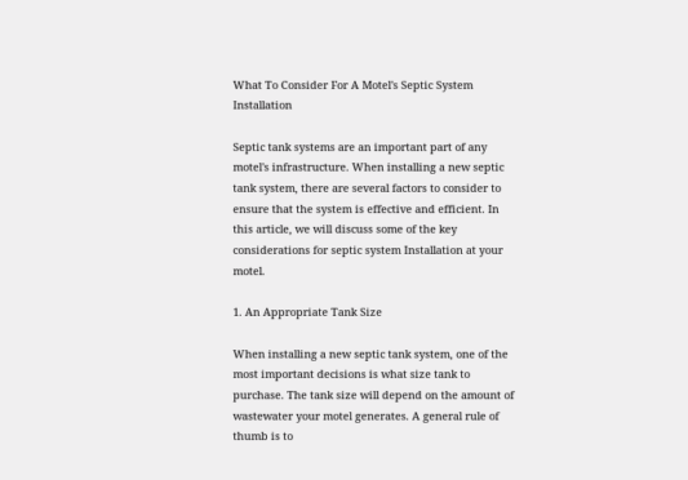What To Consider For A Motel's Septic System Installation

Septic tank systems are an important part of any motel's infrastructure. When installing a new septic tank system, there are several factors to consider to ensure that the system is effective and efficient. In this article, we will discuss some of the key considerations for septic system Installation at your motel.

1. An Appropriate Tank Size

When installing a new septic tank system, one of the most important decisions is what size tank to purchase. The tank size will depend on the amount of wastewater your motel generates. A general rule of thumb is to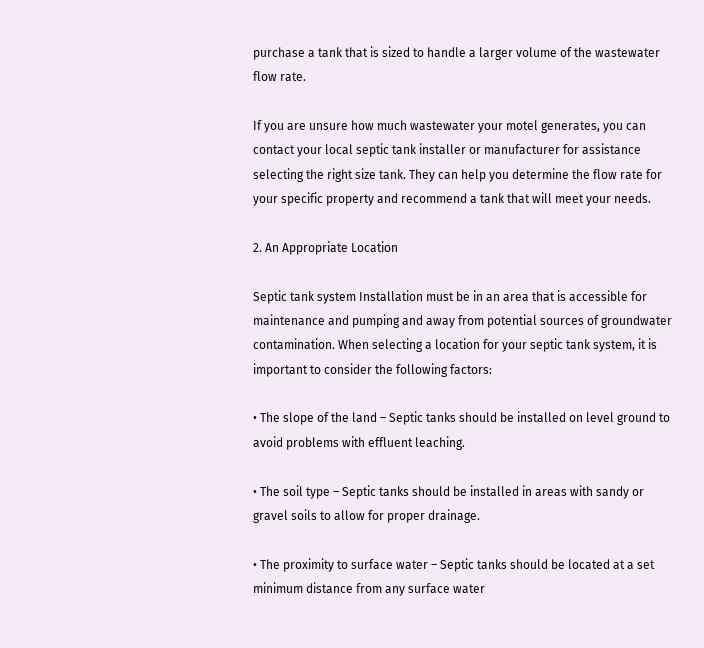purchase a tank that is sized to handle a larger volume of the wastewater flow rate.

If you are unsure how much wastewater your motel generates, you can contact your local septic tank installer or manufacturer for assistance selecting the right size tank. They can help you determine the flow rate for your specific property and recommend a tank that will meet your needs.

2. An Appropriate Location

Septic tank system Installation must be in an area that is accessible for maintenance and pumping and away from potential sources of groundwater contamination. When selecting a location for your septic tank system, it is important to consider the following factors:

• The slope of the land – Septic tanks should be installed on level ground to avoid problems with effluent leaching.

• The soil type – Septic tanks should be installed in areas with sandy or gravel soils to allow for proper drainage.

• The proximity to surface water – Septic tanks should be located at a set minimum distance from any surface water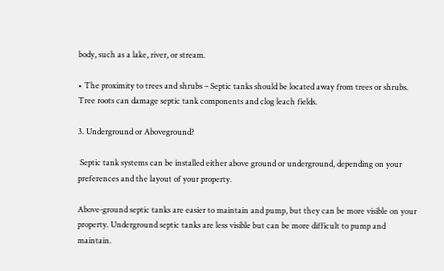body, such as a lake, river, or stream.

• The proximity to trees and shrubs – Septic tanks should be located away from trees or shrubs. Tree roots can damage septic tank components and clog leach fields.

3. Underground or Aboveground?

 Septic tank systems can be installed either above ground or underground, depending on your preferences and the layout of your property.

Above-ground septic tanks are easier to maintain and pump, but they can be more visible on your property. Underground septic tanks are less visible but can be more difficult to pump and maintain.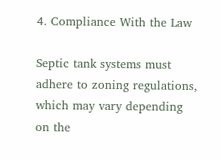4. Compliance With the Law

Septic tank systems must adhere to zoning regulations, which may vary depending on the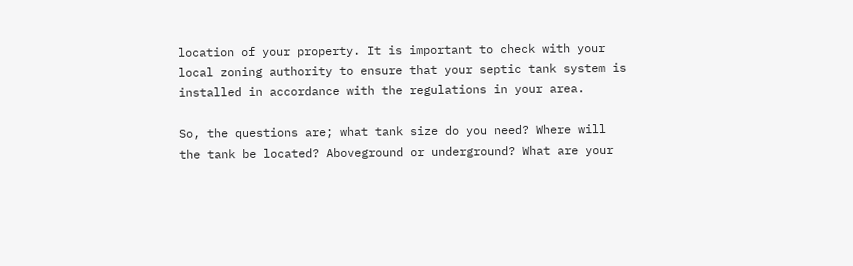location of your property. It is important to check with your local zoning authority to ensure that your septic tank system is installed in accordance with the regulations in your area.

So, the questions are; what tank size do you need? Where will the tank be located? Aboveground or underground? What are your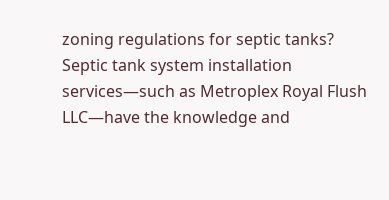zoning regulations for septic tanks? Septic tank system installation services—such as Metroplex Royal Flush LLC—have the knowledge and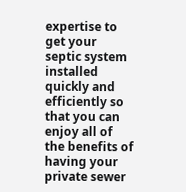expertise to get your septic system installed quickly and efficiently so that you can enjoy all of the benefits of having your private sewer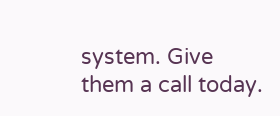system. Give them a call today.